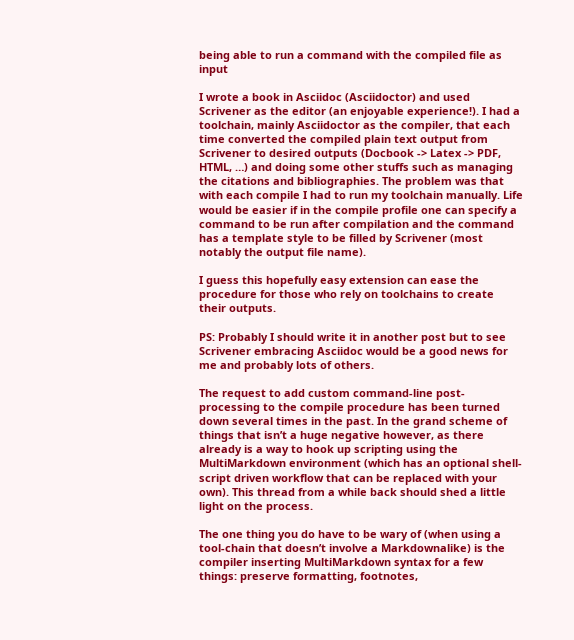being able to run a command with the compiled file as input

I wrote a book in Asciidoc (Asciidoctor) and used Scrivener as the editor (an enjoyable experience!). I had a toolchain, mainly Asciidoctor as the compiler, that each time converted the compiled plain text output from Scrivener to desired outputs (Docbook -> Latex -> PDF, HTML, …) and doing some other stuffs such as managing the citations and bibliographies. The problem was that with each compile I had to run my toolchain manually. Life would be easier if in the compile profile one can specify a command to be run after compilation and the command has a template style to be filled by Scrivener (most notably the output file name).

I guess this hopefully easy extension can ease the procedure for those who rely on toolchains to create their outputs.

PS: Probably I should write it in another post but to see Scrivener embracing Asciidoc would be a good news for me and probably lots of others.

The request to add custom command-line post-processing to the compile procedure has been turned down several times in the past. In the grand scheme of things that isn’t a huge negative however, as there already is a way to hook up scripting using the MultiMarkdown environment (which has an optional shell-script driven workflow that can be replaced with your own). This thread from a while back should shed a little light on the process.

The one thing you do have to be wary of (when using a tool-chain that doesn’t involve a Markdownalike) is the compiler inserting MultiMarkdown syntax for a few things: preserve formatting, footnotes,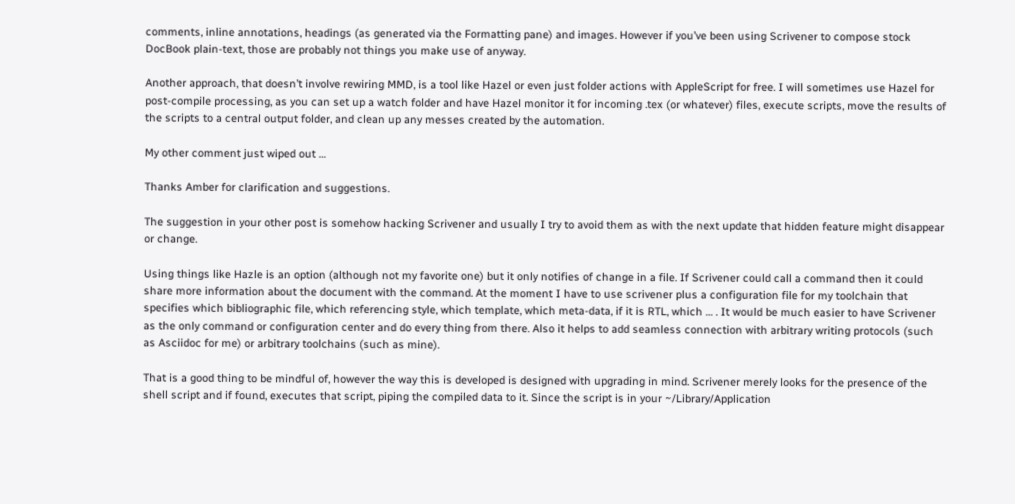comments, inline annotations, headings (as generated via the Formatting pane) and images. However if you’ve been using Scrivener to compose stock DocBook plain-text, those are probably not things you make use of anyway.

Another approach, that doesn’t involve rewiring MMD, is a tool like Hazel or even just folder actions with AppleScript for free. I will sometimes use Hazel for post-compile processing, as you can set up a watch folder and have Hazel monitor it for incoming .tex (or whatever) files, execute scripts, move the results of the scripts to a central output folder, and clean up any messes created by the automation.

My other comment just wiped out …

Thanks Amber for clarification and suggestions.

The suggestion in your other post is somehow hacking Scrivener and usually I try to avoid them as with the next update that hidden feature might disappear or change.

Using things like Hazle is an option (although not my favorite one) but it only notifies of change in a file. If Scrivener could call a command then it could share more information about the document with the command. At the moment I have to use scrivener plus a configuration file for my toolchain that specifies which bibliographic file, which referencing style, which template, which meta-data, if it is RTL, which … . It would be much easier to have Scrivener as the only command or configuration center and do every thing from there. Also it helps to add seamless connection with arbitrary writing protocols (such as Asciidoc for me) or arbitrary toolchains (such as mine).

That is a good thing to be mindful of, however the way this is developed is designed with upgrading in mind. Scrivener merely looks for the presence of the shell script and if found, executes that script, piping the compiled data to it. Since the script is in your ~/Library/Application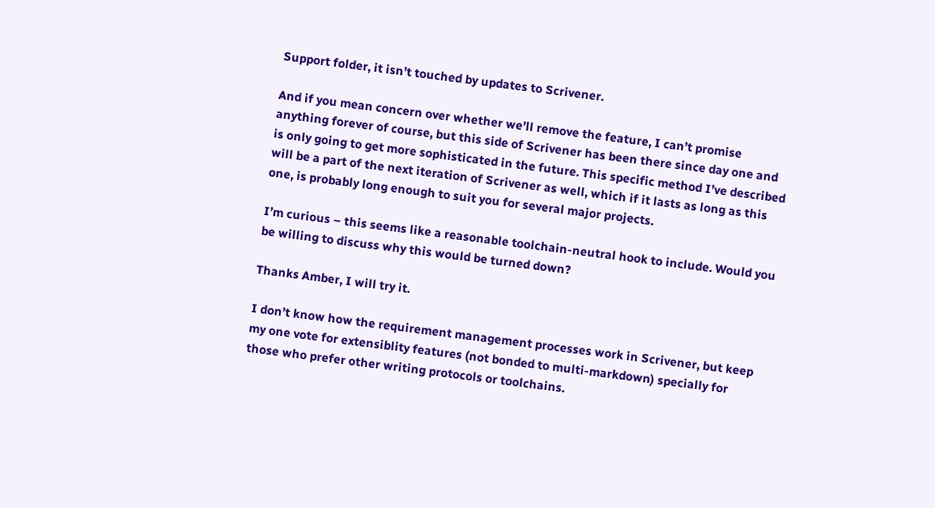Support folder, it isn’t touched by updates to Scrivener.

And if you mean concern over whether we’ll remove the feature, I can’t promise anything forever of course, but this side of Scrivener has been there since day one and is only going to get more sophisticated in the future. This specific method I’ve described will be a part of the next iteration of Scrivener as well, which if it lasts as long as this one, is probably long enough to suit you for several major projects.

I’m curious – this seems like a reasonable toolchain-neutral hook to include. Would you be willing to discuss why this would be turned down?

Thanks Amber, I will try it.

I don’t know how the requirement management processes work in Scrivener, but keep my one vote for extensiblity features (not bonded to multi-markdown) specially for those who prefer other writing protocols or toolchains.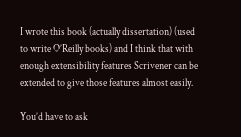I wrote this book (actually dissertation) (used to write O’Reilly books) and I think that with enough extensibility features Scrivener can be extended to give those features almost easily.

You’d have to ask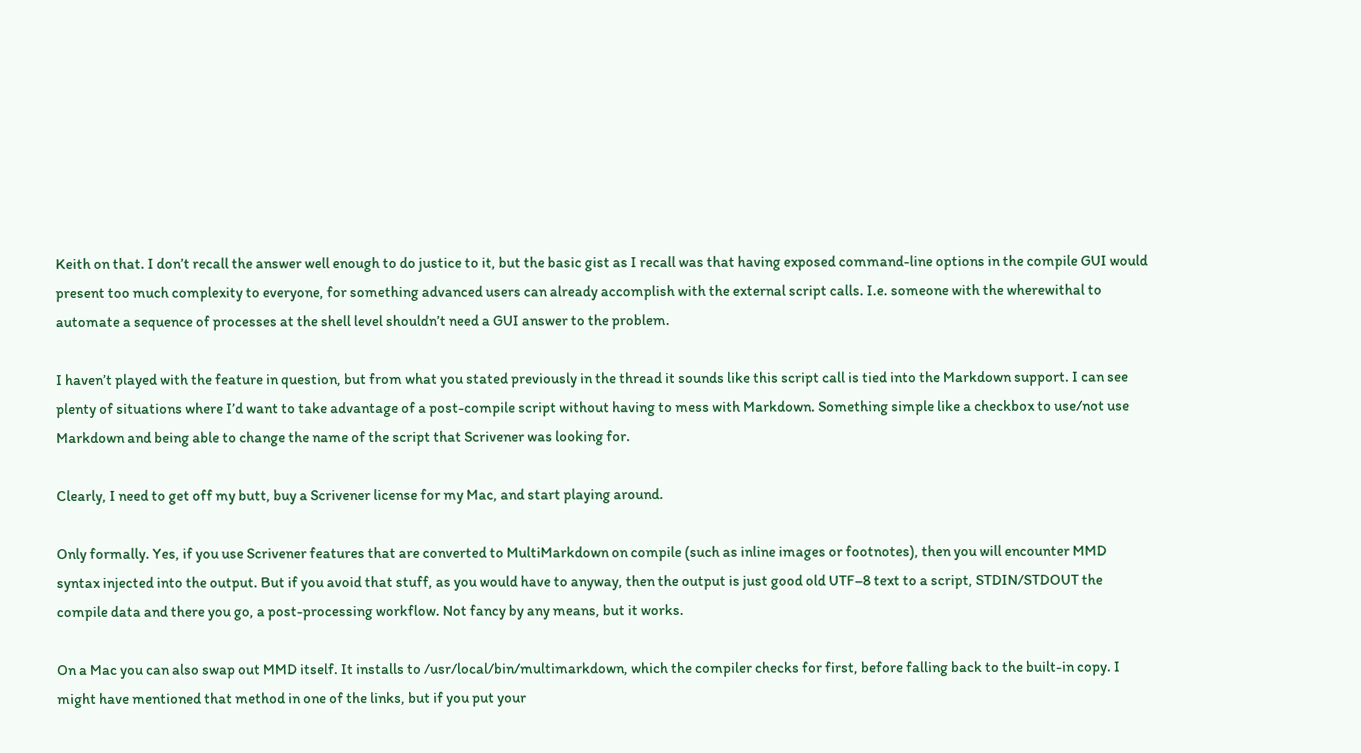Keith on that. I don’t recall the answer well enough to do justice to it, but the basic gist as I recall was that having exposed command-line options in the compile GUI would present too much complexity to everyone, for something advanced users can already accomplish with the external script calls. I.e. someone with the wherewithal to automate a sequence of processes at the shell level shouldn’t need a GUI answer to the problem.

I haven’t played with the feature in question, but from what you stated previously in the thread it sounds like this script call is tied into the Markdown support. I can see plenty of situations where I’d want to take advantage of a post-compile script without having to mess with Markdown. Something simple like a checkbox to use/not use Markdown and being able to change the name of the script that Scrivener was looking for.

Clearly, I need to get off my butt, buy a Scrivener license for my Mac, and start playing around.

Only formally. Yes, if you use Scrivener features that are converted to MultiMarkdown on compile (such as inline images or footnotes), then you will encounter MMD syntax injected into the output. But if you avoid that stuff, as you would have to anyway, then the output is just good old UTF–8 text to a script, STDIN/STDOUT the compile data and there you go, a post-processing workflow. Not fancy by any means, but it works.

On a Mac you can also swap out MMD itself. It installs to /usr/local/bin/multimarkdown, which the compiler checks for first, before falling back to the built-in copy. I might have mentioned that method in one of the links, but if you put your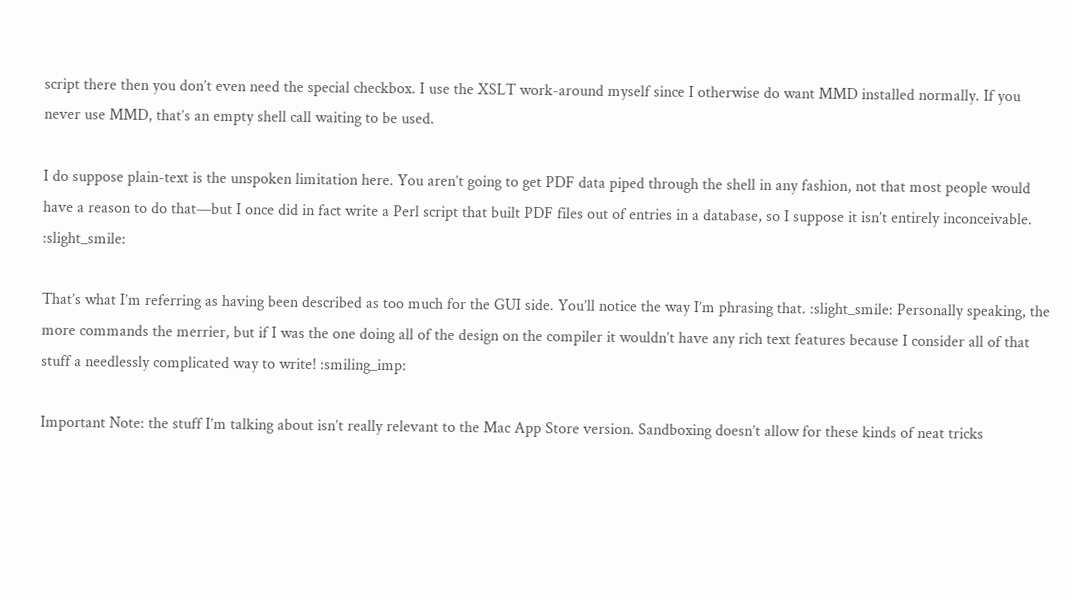script there then you don’t even need the special checkbox. I use the XSLT work-around myself since I otherwise do want MMD installed normally. If you never use MMD, that’s an empty shell call waiting to be used.

I do suppose plain-text is the unspoken limitation here. You aren’t going to get PDF data piped through the shell in any fashion, not that most people would have a reason to do that—but I once did in fact write a Perl script that built PDF files out of entries in a database, so I suppose it isn’t entirely inconceivable. :slight_smile:

That’s what I’m referring as having been described as too much for the GUI side. You’ll notice the way I’m phrasing that. :slight_smile: Personally speaking, the more commands the merrier, but if I was the one doing all of the design on the compiler it wouldn’t have any rich text features because I consider all of that stuff a needlessly complicated way to write! :smiling_imp:

Important Note: the stuff I’m talking about isn’t really relevant to the Mac App Store version. Sandboxing doesn’t allow for these kinds of neat tricks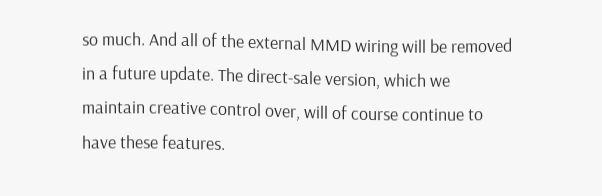so much. And all of the external MMD wiring will be removed in a future update. The direct-sale version, which we maintain creative control over, will of course continue to have these features.